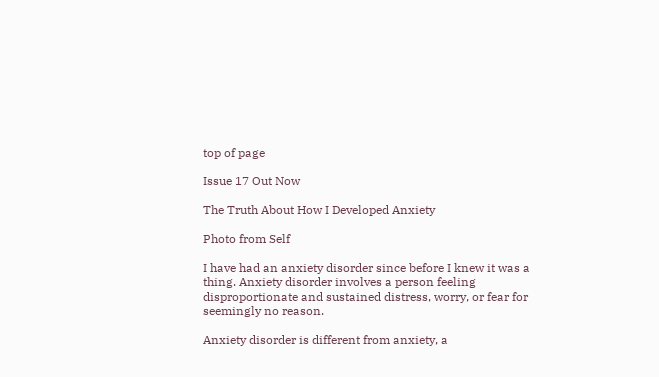top of page

Issue 17 Out Now

The Truth About How I Developed Anxiety

Photo from Self

I have had an anxiety disorder since before I knew it was a thing. Anxiety disorder involves a person feeling disproportionate and sustained distress, worry, or fear for seemingly no reason.

Anxiety disorder is different from anxiety, a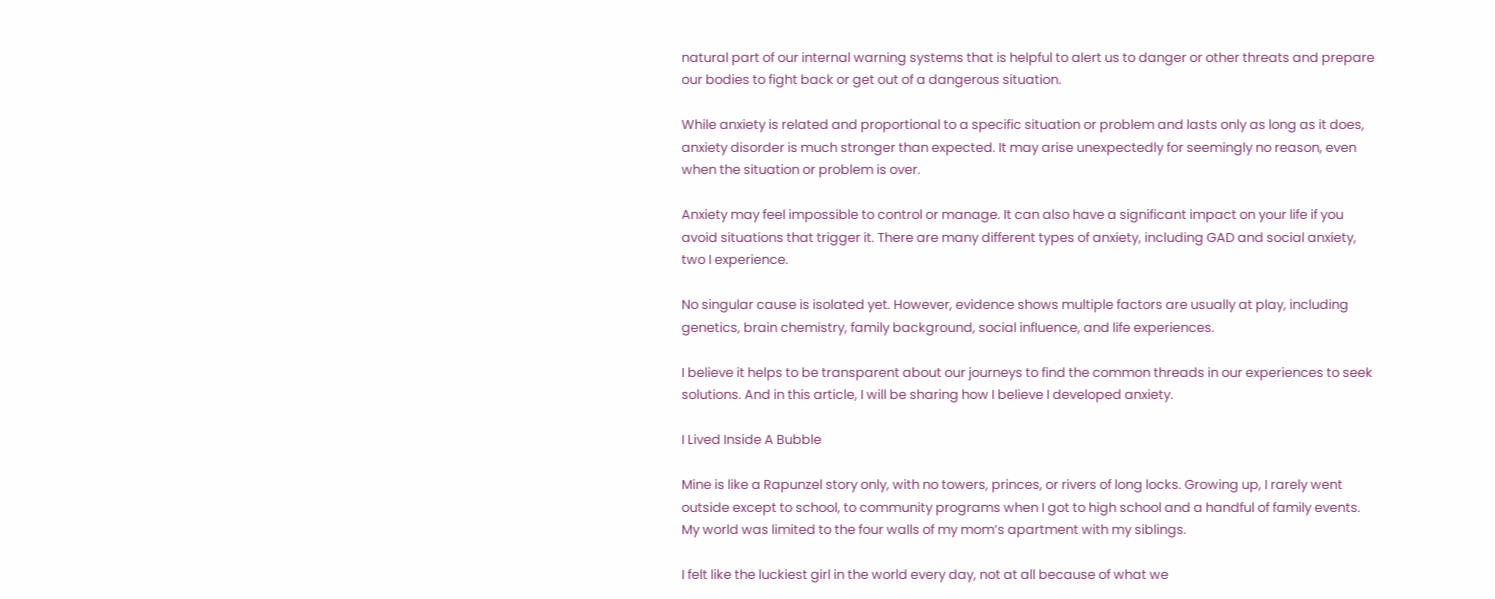natural part of our internal warning systems that is helpful to alert us to danger or other threats and prepare our bodies to fight back or get out of a dangerous situation.

While anxiety is related and proportional to a specific situation or problem and lasts only as long as it does, anxiety disorder is much stronger than expected. It may arise unexpectedly for seemingly no reason, even when the situation or problem is over.

Anxiety may feel impossible to control or manage. It can also have a significant impact on your life if you avoid situations that trigger it. There are many different types of anxiety, including GAD and social anxiety, two I experience.

No singular cause is isolated yet. However, evidence shows multiple factors are usually at play, including genetics, brain chemistry, family background, social influence, and life experiences.

I believe it helps to be transparent about our journeys to find the common threads in our experiences to seek solutions. And in this article, I will be sharing how I believe I developed anxiety.

I Lived Inside A Bubble

Mine is like a Rapunzel story only, with no towers, princes, or rivers of long locks. Growing up, I rarely went outside except to school, to community programs when I got to high school and a handful of family events. My world was limited to the four walls of my mom’s apartment with my siblings.

I felt like the luckiest girl in the world every day, not at all because of what we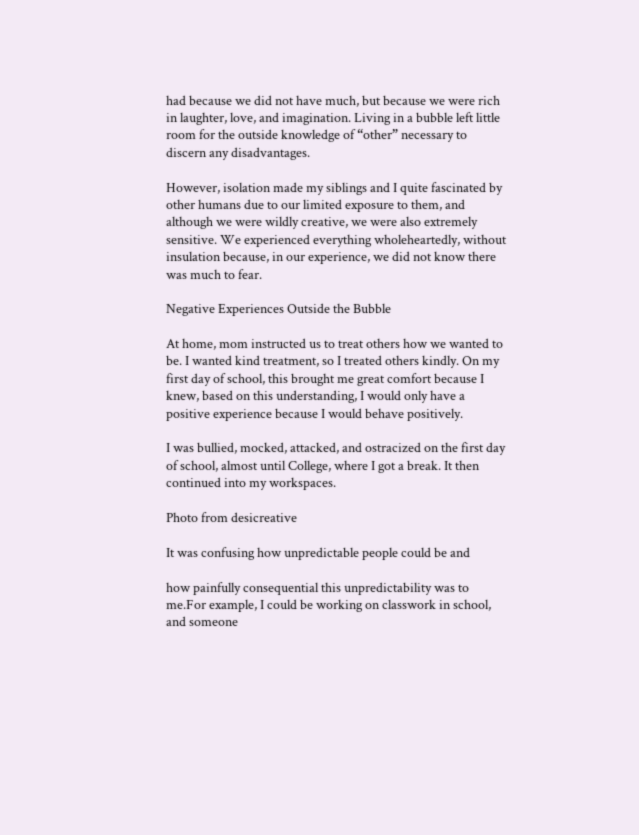had because we did not have much, but because we were rich in laughter, love, and imagination. Living in a bubble left little room for the outside knowledge of “other” necessary to discern any disadvantages.

However, isolation made my siblings and I quite fascinated by other humans due to our limited exposure to them, and although we were wildly creative, we were also extremely sensitive. We experienced everything wholeheartedly, without insulation because, in our experience, we did not know there was much to fear.

Negative Experiences Outside the Bubble

At home, mom instructed us to treat others how we wanted to be. I wanted kind treatment, so I treated others kindly. On my first day of school, this brought me great comfort because I knew, based on this understanding, I would only have a positive experience because I would behave positively.

I was bullied, mocked, attacked, and ostracized on the first day of school, almost until College, where I got a break. It then continued into my workspaces.

Photo from desicreative

It was confusing how unpredictable people could be and

how painfully consequential this unpredictability was to me.For example, I could be working on classwork in school, and someone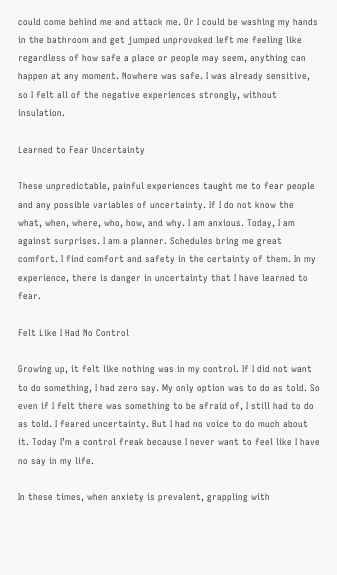could come behind me and attack me. Or I could be washing my hands in the bathroom and get jumped unprovoked left me feeling like regardless of how safe a place or people may seem, anything can happen at any moment. Nowhere was safe. I was already sensitive, so I felt all of the negative experiences strongly, without insulation.

Learned to Fear Uncertainty

These unpredictable, painful experiences taught me to fear people and any possible variables of uncertainty. If I do not know the what, when, where, who, how, and why. I am anxious. Today, I am against surprises. I am a planner. Schedules bring me great comfort. I find comfort and safety in the certainty of them. In my experience, there is danger in uncertainty that I have learned to fear.

Felt Like I Had No Control

Growing up, it felt like nothing was in my control. If I did not want to do something, I had zero say. My only option was to do as told. So even if I felt there was something to be afraid of, I still had to do as told. I feared uncertainty. But I had no voice to do much about it. Today I’m a control freak because I never want to feel like I have no say in my life.

In these times, when anxiety is prevalent, grappling with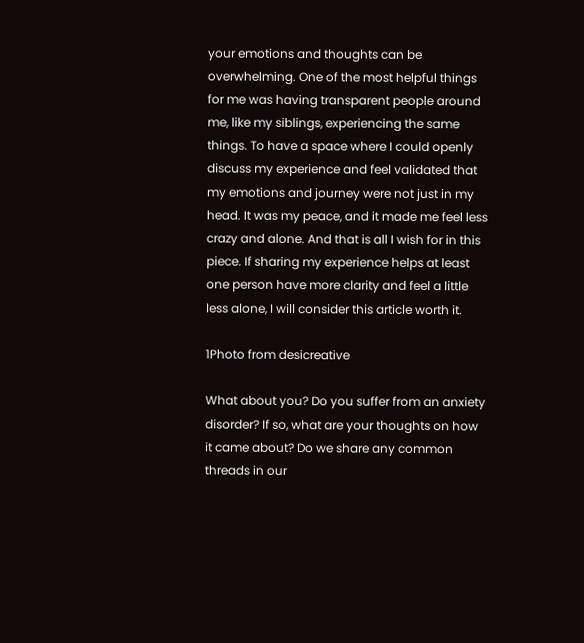your emotions and thoughts can be overwhelming. One of the most helpful things for me was having transparent people around me, like my siblings, experiencing the same things. To have a space where I could openly discuss my experience and feel validated that my emotions and journey were not just in my head. It was my peace, and it made me feel less crazy and alone. And that is all I wish for in this piece. If sharing my experience helps at least one person have more clarity and feel a little less alone, I will consider this article worth it.

1Photo from desicreative

What about you? Do you suffer from an anxiety disorder? If so, what are your thoughts on how it came about? Do we share any common threads in our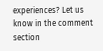experiences? Let us know in the comment section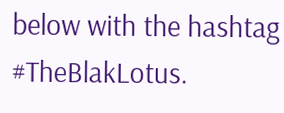below with the hashtag #TheBlakLotus.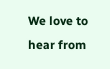We love to hear from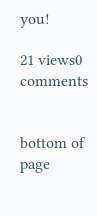you!

21 views0 comments


bottom of page